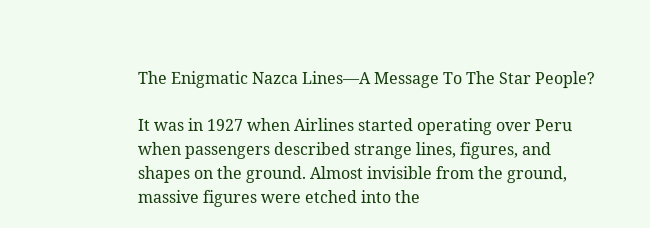The Enigmatic Nazca Lines—A Message To The Star People?

It was in 1927 when Airlines started operating over Peru when passengers described strange lines, figures, and shapes on the ground. Almost invisible from the ground, massive figures were etched into the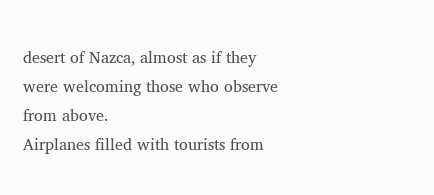desert of Nazca, almost as if they were welcoming those who observe from above.
Airplanes filled with tourists from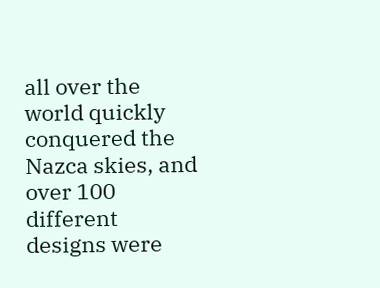all over the world quickly conquered the Nazca skies, and over 100 different designs were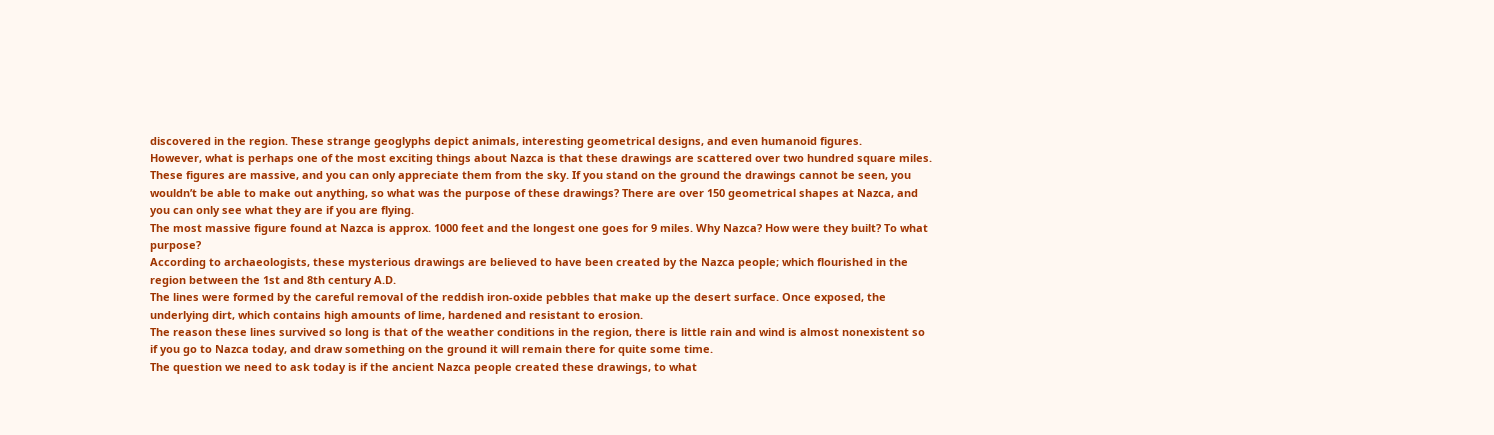discovered in the region. These strange geoglyphs depict animals, interesting geometrical designs, and even humanoid figures.
However, what is perhaps one of the most exciting things about Nazca is that these drawings are scattered over two hundred square miles.
These figures are massive, and you can only appreciate them from the sky. If you stand on the ground the drawings cannot be seen, you wouldn’t be able to make out anything, so what was the purpose of these drawings? There are over 150 geometrical shapes at Nazca, and you can only see what they are if you are flying.
The most massive figure found at Nazca is approx. 1000 feet and the longest one goes for 9 miles. Why Nazca? How were they built? To what purpose?
According to archaeologists, these mysterious drawings are believed to have been created by the Nazca people; which flourished in the region between the 1st and 8th century A.D.
The lines were formed by the careful removal of the reddish iron-oxide pebbles that make up the desert surface. Once exposed, the underlying dirt, which contains high amounts of lime, hardened and resistant to erosion.
The reason these lines survived so long is that of the weather conditions in the region, there is little rain and wind is almost nonexistent so if you go to Nazca today, and draw something on the ground it will remain there for quite some time.
The question we need to ask today is if the ancient Nazca people created these drawings, to what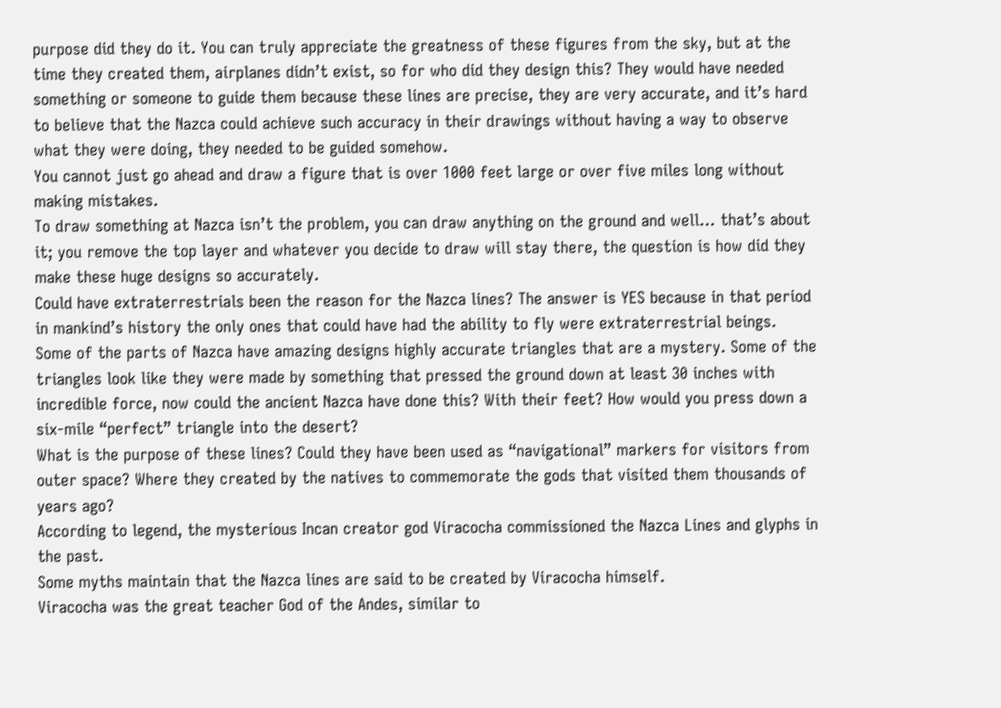purpose did they do it. You can truly appreciate the greatness of these figures from the sky, but at the time they created them, airplanes didn’t exist, so for who did they design this? They would have needed something or someone to guide them because these lines are precise, they are very accurate, and it’s hard to believe that the Nazca could achieve such accuracy in their drawings without having a way to observe what they were doing, they needed to be guided somehow.
You cannot just go ahead and draw a figure that is over 1000 feet large or over five miles long without making mistakes.
To draw something at Nazca isn’t the problem, you can draw anything on the ground and well… that’s about it; you remove the top layer and whatever you decide to draw will stay there, the question is how did they make these huge designs so accurately.
Could have extraterrestrials been the reason for the Nazca lines? The answer is YES because in that period in mankind’s history the only ones that could have had the ability to fly were extraterrestrial beings.
Some of the parts of Nazca have amazing designs highly accurate triangles that are a mystery. Some of the triangles look like they were made by something that pressed the ground down at least 30 inches with incredible force, now could the ancient Nazca have done this? With their feet? How would you press down a six-mile “perfect” triangle into the desert?
What is the purpose of these lines? Could they have been used as “navigational” markers for visitors from outer space? Where they created by the natives to commemorate the gods that visited them thousands of years ago?
According to legend, the mysterious Incan creator god Viracocha commissioned the Nazca Lines and glyphs in the past.
Some myths maintain that the Nazca lines are said to be created by Viracocha himself.
Viracocha was the great teacher God of the Andes, similar to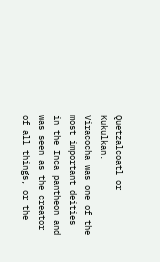Quetzalcoatl or Kukulkan.
Viracocha was one of the most important deities in the Inca pantheon and was seen as the creator of all things, or the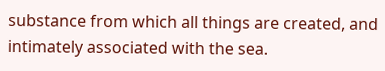substance from which all things are created, and intimately associated with the sea.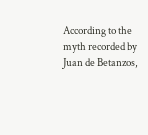According to the myth recorded by Juan de Betanzos,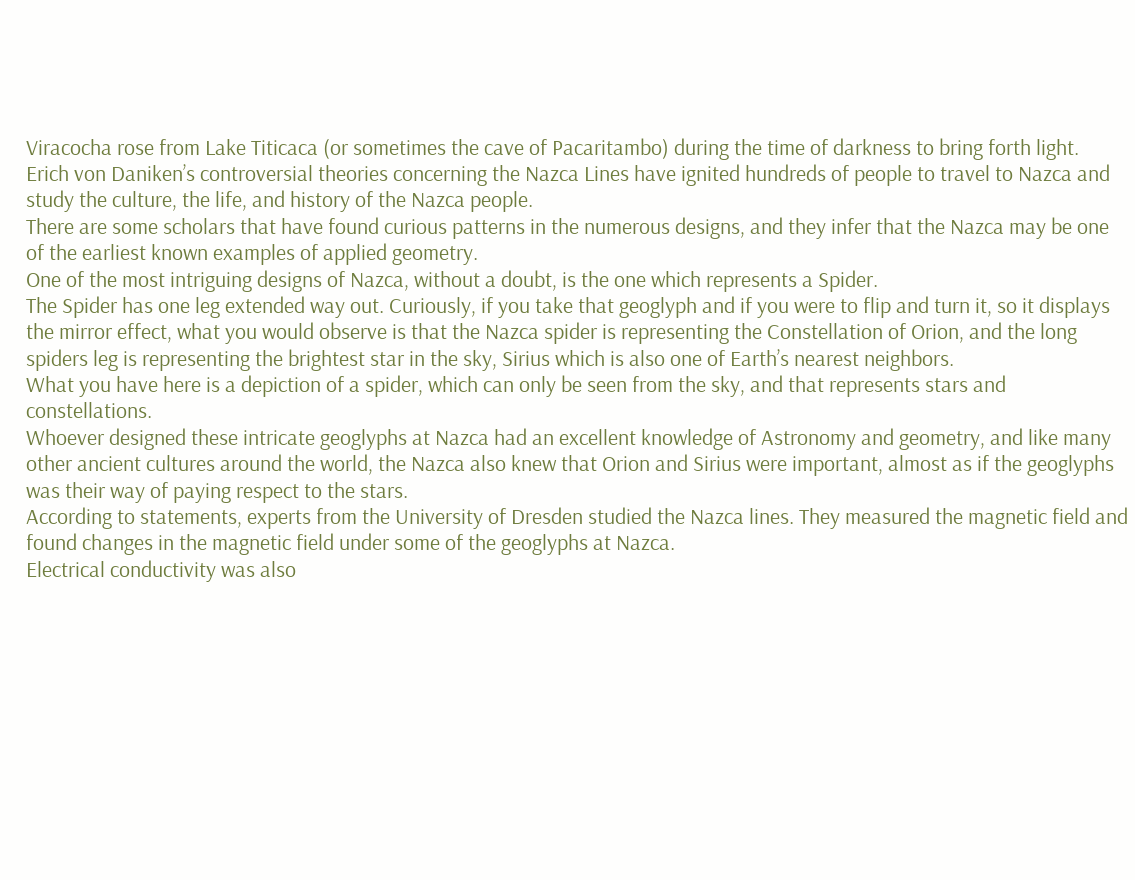Viracocha rose from Lake Titicaca (or sometimes the cave of Pacaritambo) during the time of darkness to bring forth light.
Erich von Daniken’s controversial theories concerning the Nazca Lines have ignited hundreds of people to travel to Nazca and study the culture, the life, and history of the Nazca people.
There are some scholars that have found curious patterns in the numerous designs, and they infer that the Nazca may be one of the earliest known examples of applied geometry.
One of the most intriguing designs of Nazca, without a doubt, is the one which represents a Spider.
The Spider has one leg extended way out. Curiously, if you take that geoglyph and if you were to flip and turn it, so it displays the mirror effect, what you would observe is that the Nazca spider is representing the Constellation of Orion, and the long spiders leg is representing the brightest star in the sky, Sirius which is also one of Earth’s nearest neighbors.
What you have here is a depiction of a spider, which can only be seen from the sky, and that represents stars and constellations.
Whoever designed these intricate geoglyphs at Nazca had an excellent knowledge of Astronomy and geometry, and like many other ancient cultures around the world, the Nazca also knew that Orion and Sirius were important, almost as if the geoglyphs was their way of paying respect to the stars.
According to statements, experts from the University of Dresden studied the Nazca lines. They measured the magnetic field and found changes in the magnetic field under some of the geoglyphs at Nazca.
Electrical conductivity was also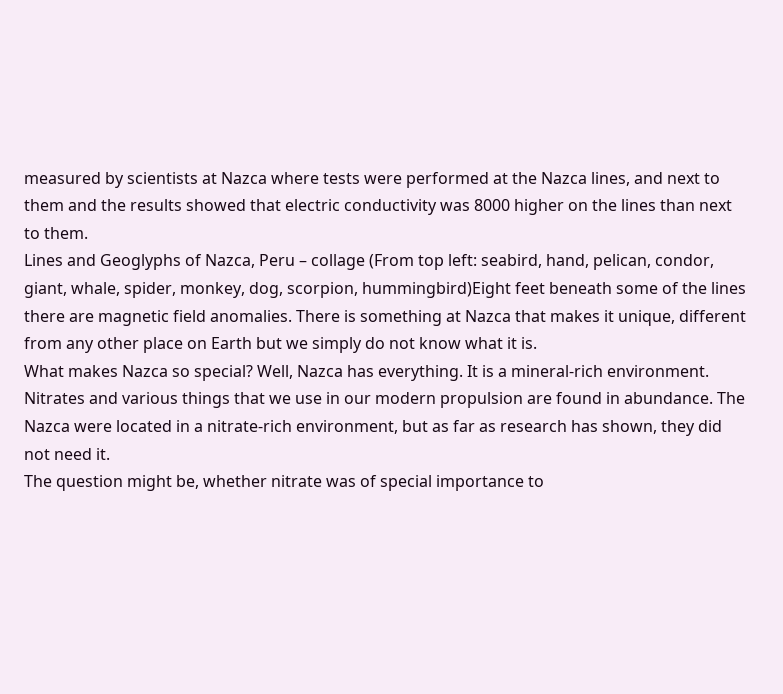measured by scientists at Nazca where tests were performed at the Nazca lines, and next to them and the results showed that electric conductivity was 8000 higher on the lines than next to them.
Lines and Geoglyphs of Nazca, Peru – collage (From top left: seabird, hand, pelican, condor, giant, whale, spider, monkey, dog, scorpion, hummingbird)Eight feet beneath some of the lines there are magnetic field anomalies. There is something at Nazca that makes it unique, different from any other place on Earth but we simply do not know what it is.
What makes Nazca so special? Well, Nazca has everything. It is a mineral-rich environment. Nitrates and various things that we use in our modern propulsion are found in abundance. The Nazca were located in a nitrate-rich environment, but as far as research has shown, they did not need it.
The question might be, whether nitrate was of special importance to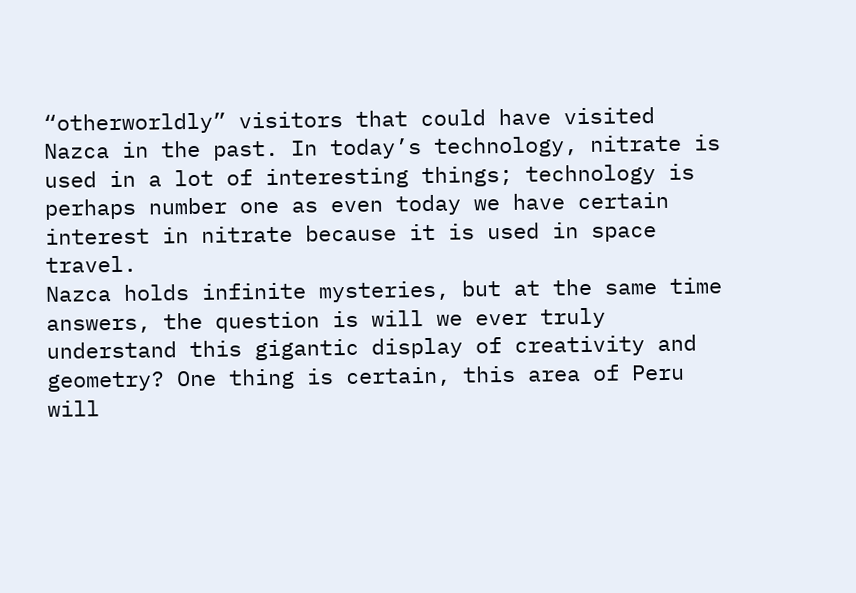“otherworldly” visitors that could have visited Nazca in the past. In today’s technology, nitrate is used in a lot of interesting things; technology is perhaps number one as even today we have certain interest in nitrate because it is used in space travel.
Nazca holds infinite mysteries, but at the same time answers, the question is will we ever truly understand this gigantic display of creativity and geometry? One thing is certain, this area of Peru will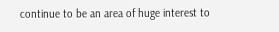continue to be an area of huge interest to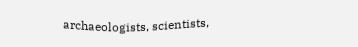archaeologists, scientists,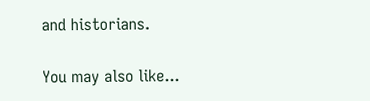and historians.

You may also like...